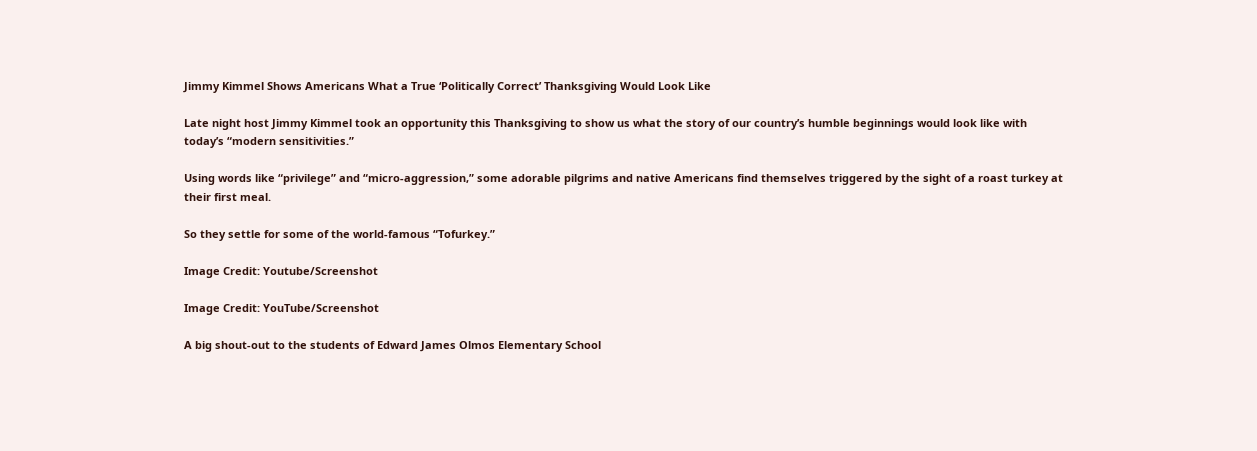Jimmy Kimmel Shows Americans What a True ‘Politically Correct’ Thanksgiving Would Look Like

Late night host Jimmy Kimmel took an opportunity this Thanksgiving to show us what the story of our country’s humble beginnings would look like with today’s “modern sensitivities.”

Using words like “privilege” and “micro-aggression,” some adorable pilgrims and native Americans find themselves triggered by the sight of a roast turkey at their first meal.

So they settle for some of the world-famous “Tofurkey.”

Image Credit: Youtube/Screenshot

Image Credit: YouTube/Screenshot

A big shout-out to the students of Edward James Olmos Elementary School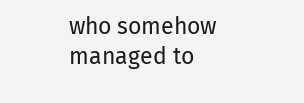who somehow managed to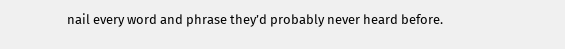nail every word and phrase they’d probably never heard before.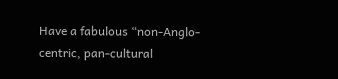Have a fabulous “non-Anglo-centric, pan-cultural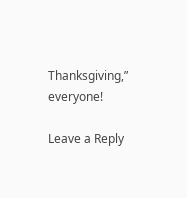Thanksgiving,” everyone!

Leave a Reply